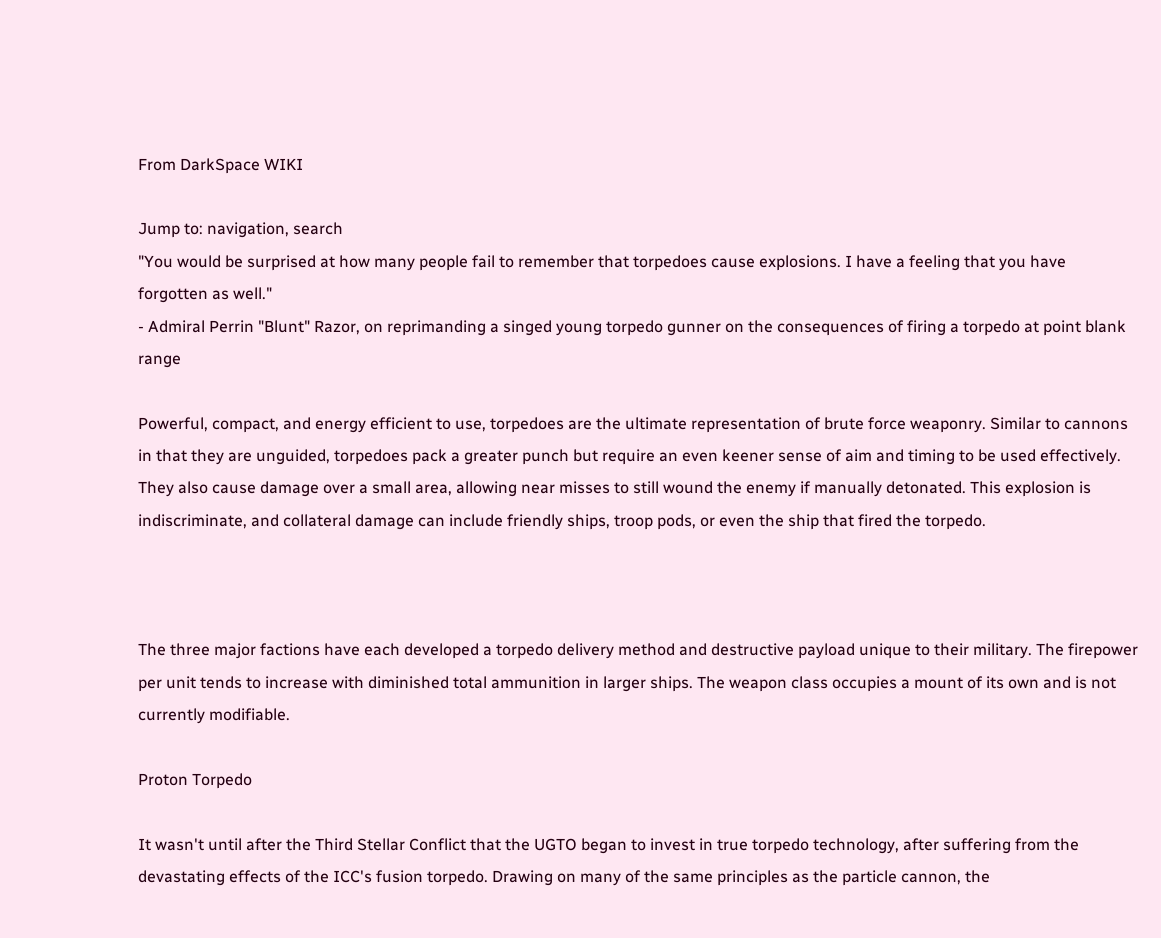From DarkSpace WIKI

Jump to: navigation, search
"You would be surprised at how many people fail to remember that torpedoes cause explosions. I have a feeling that you have forgotten as well."
- Admiral Perrin "Blunt" Razor, on reprimanding a singed young torpedo gunner on the consequences of firing a torpedo at point blank range

Powerful, compact, and energy efficient to use, torpedoes are the ultimate representation of brute force weaponry. Similar to cannons in that they are unguided, torpedoes pack a greater punch but require an even keener sense of aim and timing to be used effectively. They also cause damage over a small area, allowing near misses to still wound the enemy if manually detonated. This explosion is indiscriminate, and collateral damage can include friendly ships, troop pods, or even the ship that fired the torpedo.



The three major factions have each developed a torpedo delivery method and destructive payload unique to their military. The firepower per unit tends to increase with diminished total ammunition in larger ships. The weapon class occupies a mount of its own and is not currently modifiable.

Proton Torpedo

It wasn't until after the Third Stellar Conflict that the UGTO began to invest in true torpedo technology, after suffering from the devastating effects of the ICC's fusion torpedo. Drawing on many of the same principles as the particle cannon, the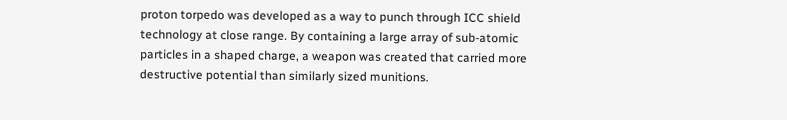proton torpedo was developed as a way to punch through ICC shield technology at close range. By containing a large array of sub-atomic particles in a shaped charge, a weapon was created that carried more destructive potential than similarly sized munitions.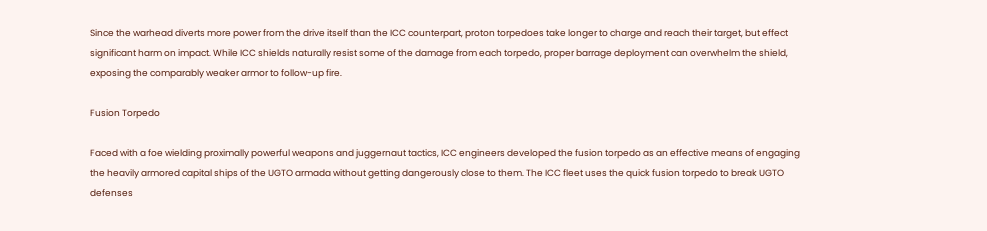Since the warhead diverts more power from the drive itself than the ICC counterpart, proton torpedoes take longer to charge and reach their target, but effect significant harm on impact. While ICC shields naturally resist some of the damage from each torpedo, proper barrage deployment can overwhelm the shield, exposing the comparably weaker armor to follow-up fire.

Fusion Torpedo

Faced with a foe wielding proximally powerful weapons and juggernaut tactics, ICC engineers developed the fusion torpedo as an effective means of engaging the heavily armored capital ships of the UGTO armada without getting dangerously close to them. The ICC fleet uses the quick fusion torpedo to break UGTO defenses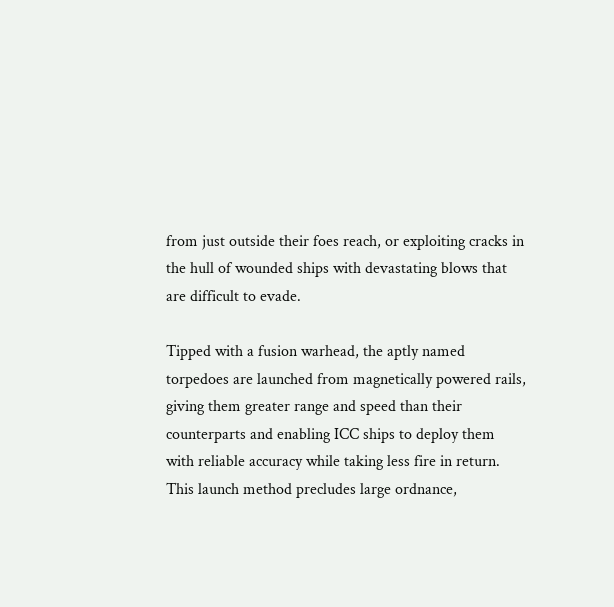from just outside their foes reach, or exploiting cracks in the hull of wounded ships with devastating blows that are difficult to evade.

Tipped with a fusion warhead, the aptly named torpedoes are launched from magnetically powered rails, giving them greater range and speed than their counterparts and enabling ICC ships to deploy them with reliable accuracy while taking less fire in return. This launch method precludes large ordnance,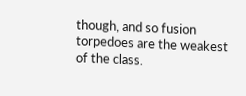though, and so fusion torpedoes are the weakest of the class.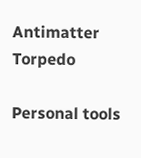Antimatter Torpedo

Personal tools